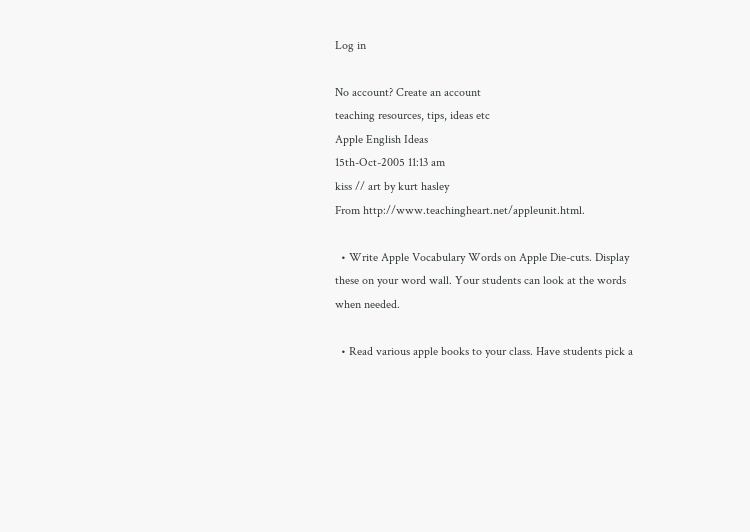Log in

No account? Create an account
teaching resources, tips, ideas etc
Apple English Ideas
15th-Oct-2005 11:13 am
kiss // art by kurt hasley
From http://www.teachingheart.net/appleunit.html.

  • Write Apple Vocabulary Words on Apple Die-cuts. Display these on your word wall. Your students can look at the words when needed.

  • Read various apple books to your class. Have students pick a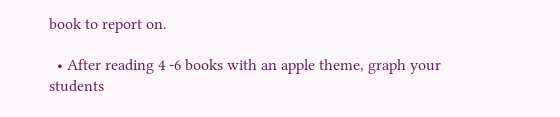book to report on.

  • After reading 4 -6 books with an apple theme, graph your students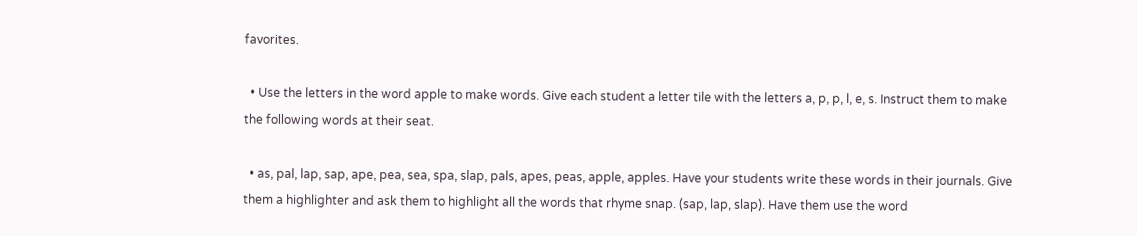favorites.

  • Use the letters in the word apple to make words. Give each student a letter tile with the letters a, p, p, l, e, s. Instruct them to make the following words at their seat.

  • as, pal, lap, sap, ape, pea, sea, spa, slap, pals, apes, peas, apple, apples. Have your students write these words in their journals. Give them a highlighter and ask them to highlight all the words that rhyme snap. (sap, lap, slap). Have them use the word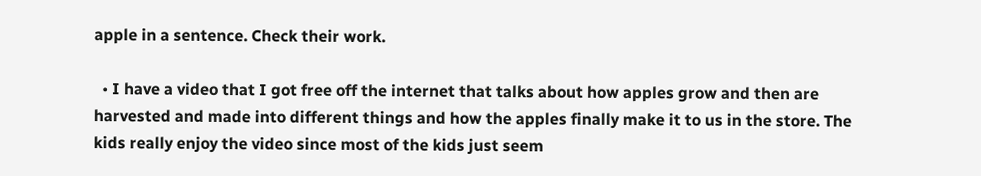apple in a sentence. Check their work.

  • I have a video that I got free off the internet that talks about how apples grow and then are harvested and made into different things and how the apples finally make it to us in the store. The kids really enjoy the video since most of the kids just seem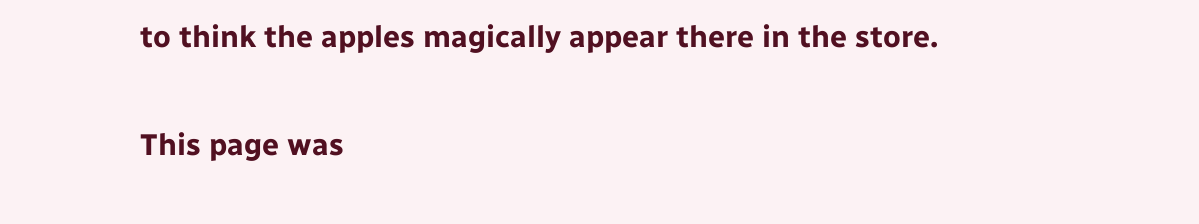to think the apples magically appear there in the store.

This page was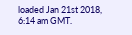loaded Jan 21st 2018, 6:14 am GMT.